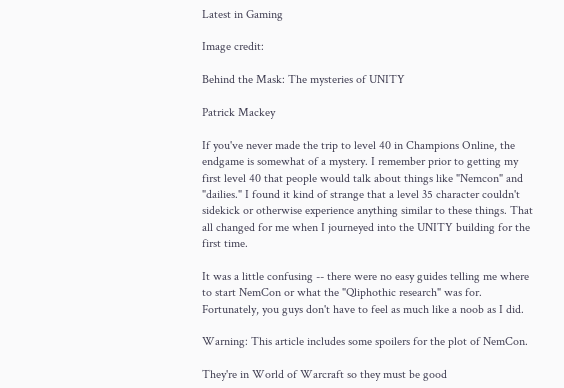Latest in Gaming

Image credit:

Behind the Mask: The mysteries of UNITY

Patrick Mackey

If you've never made the trip to level 40 in Champions Online, the endgame is somewhat of a mystery. I remember prior to getting my first level 40 that people would talk about things like "Nemcon" and "dailies." I found it kind of strange that a level 35 character couldn't sidekick or otherwise experience anything similar to these things. That all changed for me when I journeyed into the UNITY building for the first time.

It was a little confusing -- there were no easy guides telling me where to start NemCon or what the "Qliphothic research" was for. Fortunately, you guys don't have to feel as much like a noob as I did.

Warning: This article includes some spoilers for the plot of NemCon.

They're in World of Warcraft so they must be good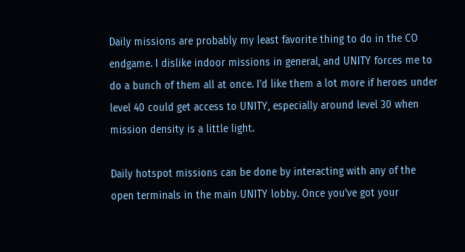Daily missions are probably my least favorite thing to do in the CO endgame. I dislike indoor missions in general, and UNITY forces me to do a bunch of them all at once. I'd like them a lot more if heroes under level 40 could get access to UNITY, especially around level 30 when mission density is a little light.

Daily hotspot missions can be done by interacting with any of the open terminals in the main UNITY lobby. Once you've got your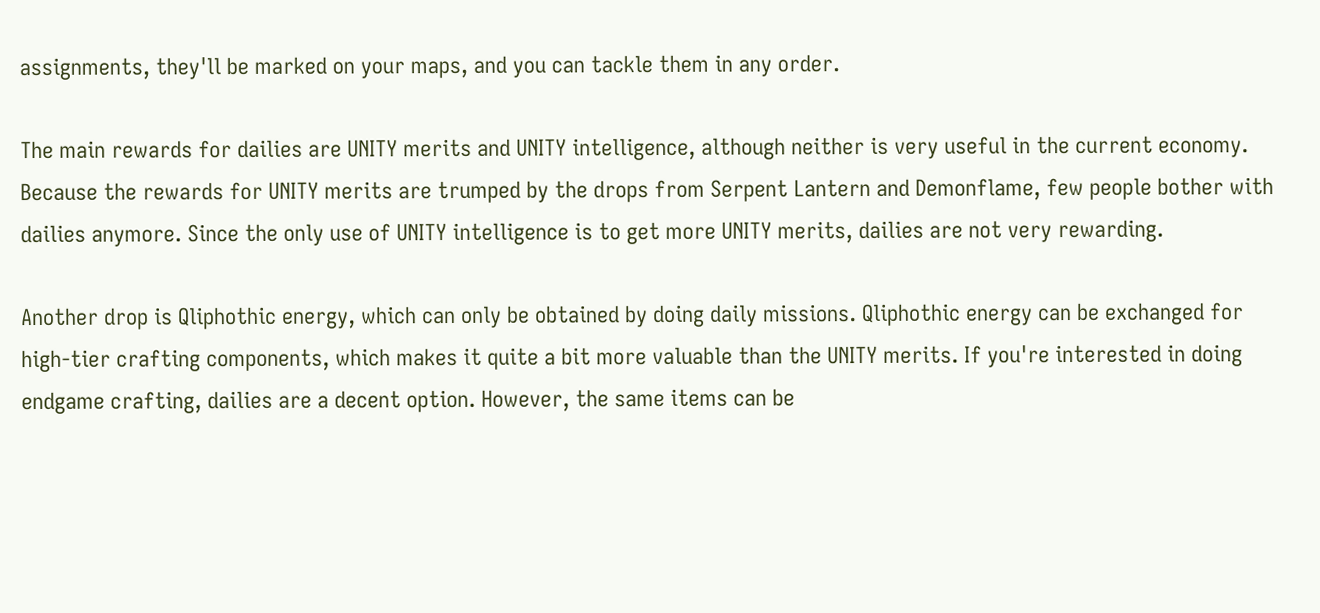assignments, they'll be marked on your maps, and you can tackle them in any order.

The main rewards for dailies are UNITY merits and UNITY intelligence, although neither is very useful in the current economy. Because the rewards for UNITY merits are trumped by the drops from Serpent Lantern and Demonflame, few people bother with dailies anymore. Since the only use of UNITY intelligence is to get more UNITY merits, dailies are not very rewarding.

Another drop is Qliphothic energy, which can only be obtained by doing daily missions. Qliphothic energy can be exchanged for high-tier crafting components, which makes it quite a bit more valuable than the UNITY merits. If you're interested in doing endgame crafting, dailies are a decent option. However, the same items can be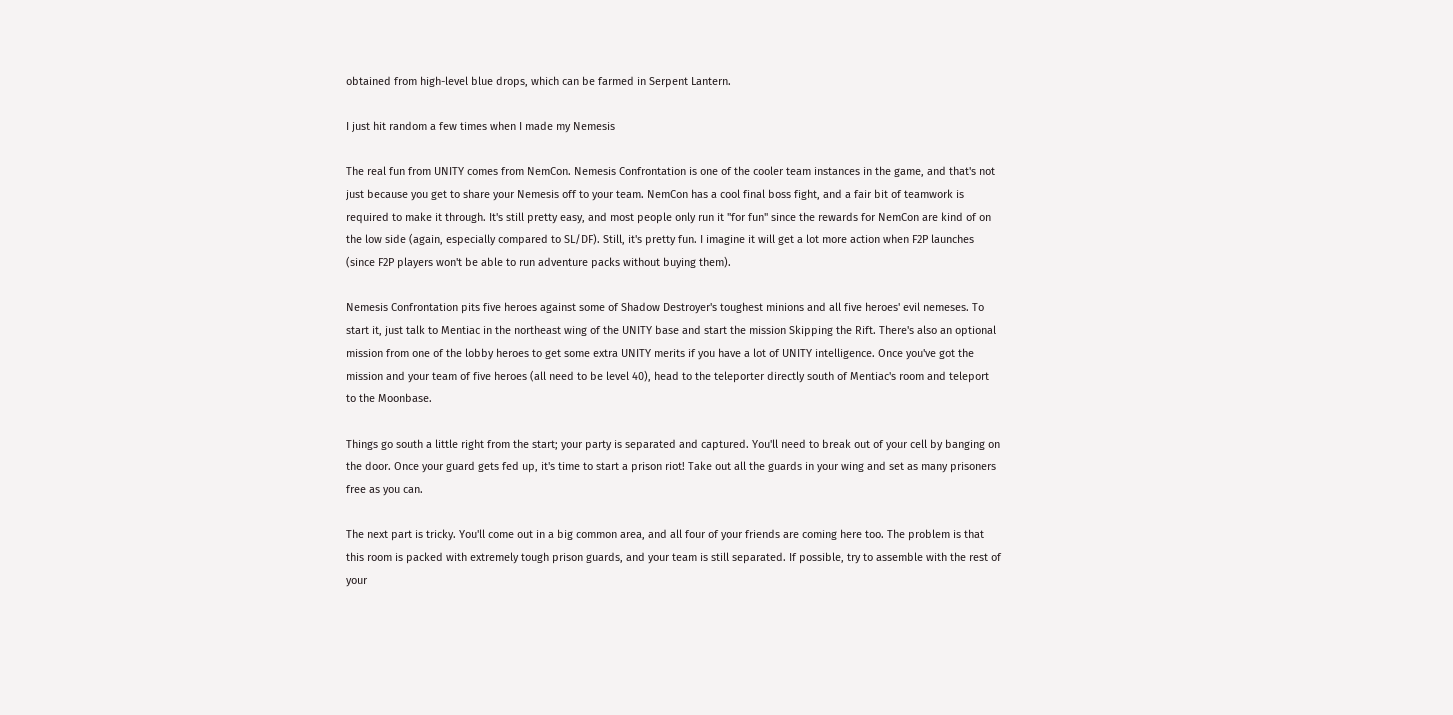obtained from high-level blue drops, which can be farmed in Serpent Lantern.

I just hit random a few times when I made my Nemesis

The real fun from UNITY comes from NemCon. Nemesis Confrontation is one of the cooler team instances in the game, and that's not just because you get to share your Nemesis off to your team. NemCon has a cool final boss fight, and a fair bit of teamwork is required to make it through. It's still pretty easy, and most people only run it "for fun" since the rewards for NemCon are kind of on the low side (again, especially compared to SL/DF). Still, it's pretty fun. I imagine it will get a lot more action when F2P launches (since F2P players won't be able to run adventure packs without buying them).

Nemesis Confrontation pits five heroes against some of Shadow Destroyer's toughest minions and all five heroes' evil nemeses. To start it, just talk to Mentiac in the northeast wing of the UNITY base and start the mission Skipping the Rift. There's also an optional mission from one of the lobby heroes to get some extra UNITY merits if you have a lot of UNITY intelligence. Once you've got the mission and your team of five heroes (all need to be level 40), head to the teleporter directly south of Mentiac's room and teleport to the Moonbase.

Things go south a little right from the start; your party is separated and captured. You'll need to break out of your cell by banging on the door. Once your guard gets fed up, it's time to start a prison riot! Take out all the guards in your wing and set as many prisoners free as you can.

The next part is tricky. You'll come out in a big common area, and all four of your friends are coming here too. The problem is that this room is packed with extremely tough prison guards, and your team is still separated. If possible, try to assemble with the rest of your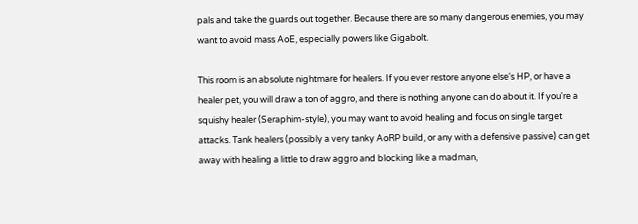pals and take the guards out together. Because there are so many dangerous enemies, you may want to avoid mass AoE, especially powers like Gigabolt.

This room is an absolute nightmare for healers. If you ever restore anyone else's HP, or have a healer pet, you will draw a ton of aggro, and there is nothing anyone can do about it. If you're a squishy healer (Seraphim-style), you may want to avoid healing and focus on single target attacks. Tank healers (possibly a very tanky AoRP build, or any with a defensive passive) can get away with healing a little to draw aggro and blocking like a madman,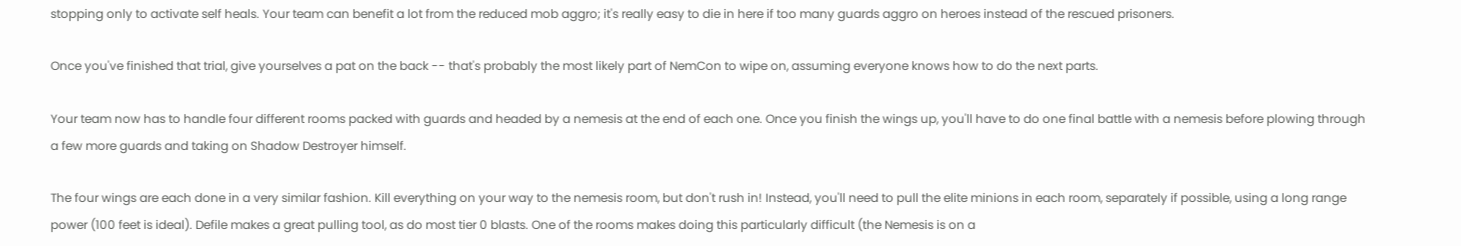stopping only to activate self heals. Your team can benefit a lot from the reduced mob aggro; it's really easy to die in here if too many guards aggro on heroes instead of the rescued prisoners.

Once you've finished that trial, give yourselves a pat on the back -- that's probably the most likely part of NemCon to wipe on, assuming everyone knows how to do the next parts.

Your team now has to handle four different rooms packed with guards and headed by a nemesis at the end of each one. Once you finish the wings up, you'll have to do one final battle with a nemesis before plowing through a few more guards and taking on Shadow Destroyer himself.

The four wings are each done in a very similar fashion. Kill everything on your way to the nemesis room, but don't rush in! Instead, you'll need to pull the elite minions in each room, separately if possible, using a long range power (100 feet is ideal). Defile makes a great pulling tool, as do most tier 0 blasts. One of the rooms makes doing this particularly difficult (the Nemesis is on a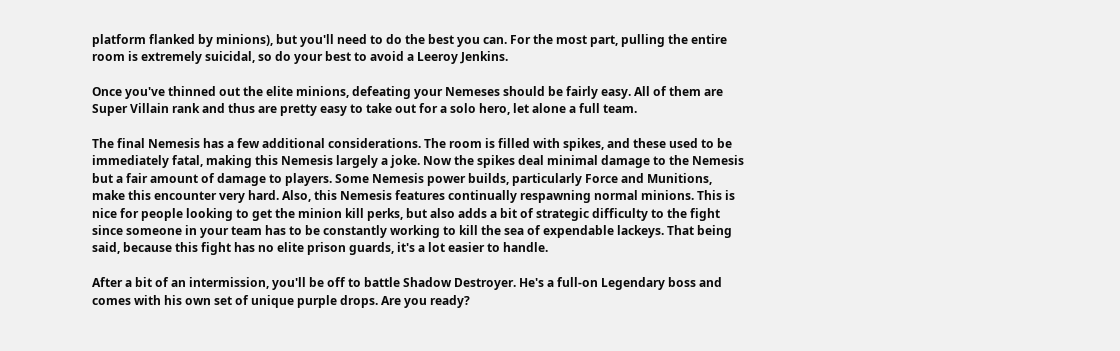platform flanked by minions), but you'll need to do the best you can. For the most part, pulling the entire room is extremely suicidal, so do your best to avoid a Leeroy Jenkins.

Once you've thinned out the elite minions, defeating your Nemeses should be fairly easy. All of them are Super Villain rank and thus are pretty easy to take out for a solo hero, let alone a full team.

The final Nemesis has a few additional considerations. The room is filled with spikes, and these used to be immediately fatal, making this Nemesis largely a joke. Now the spikes deal minimal damage to the Nemesis but a fair amount of damage to players. Some Nemesis power builds, particularly Force and Munitions, make this encounter very hard. Also, this Nemesis features continually respawning normal minions. This is nice for people looking to get the minion kill perks, but also adds a bit of strategic difficulty to the fight since someone in your team has to be constantly working to kill the sea of expendable lackeys. That being said, because this fight has no elite prison guards, it's a lot easier to handle.

After a bit of an intermission, you'll be off to battle Shadow Destroyer. He's a full-on Legendary boss and comes with his own set of unique purple drops. Are you ready?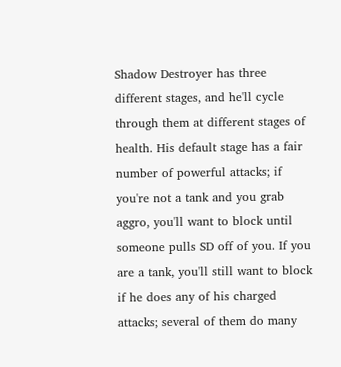Shadow Destroyer has three different stages, and he'll cycle through them at different stages of health. His default stage has a fair number of powerful attacks; if you're not a tank and you grab aggro, you'll want to block until someone pulls SD off of you. If you are a tank, you'll still want to block if he does any of his charged attacks; several of them do many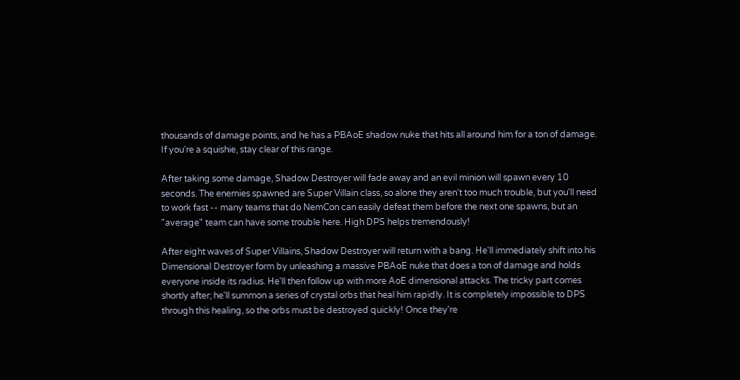thousands of damage points, and he has a PBAoE shadow nuke that hits all around him for a ton of damage. If you're a squishie, stay clear of this range.

After taking some damage, Shadow Destroyer will fade away and an evil minion will spawn every 10 seconds. The enemies spawned are Super Villain class, so alone they aren't too much trouble, but you'll need to work fast -- many teams that do NemCon can easily defeat them before the next one spawns, but an "average" team can have some trouble here. High DPS helps tremendously!

After eight waves of Super Villains, Shadow Destroyer will return with a bang. He'll immediately shift into his Dimensional Destroyer form by unleashing a massive PBAoE nuke that does a ton of damage and holds everyone inside its radius. He'll then follow up with more AoE dimensional attacks. The tricky part comes shortly after; he'll summon a series of crystal orbs that heal him rapidly. It is completely impossible to DPS through this healing, so the orbs must be destroyed quickly! Once they're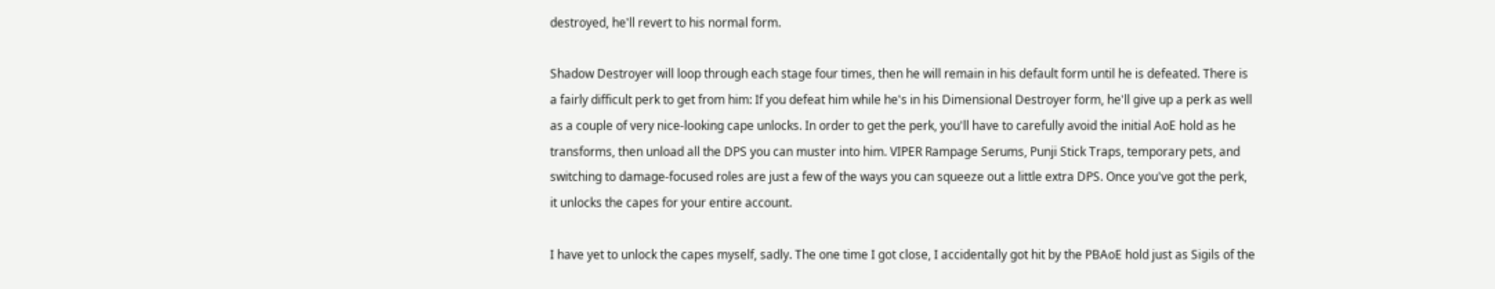destroyed, he'll revert to his normal form.

Shadow Destroyer will loop through each stage four times, then he will remain in his default form until he is defeated. There is a fairly difficult perk to get from him: If you defeat him while he's in his Dimensional Destroyer form, he'll give up a perk as well as a couple of very nice-looking cape unlocks. In order to get the perk, you'll have to carefully avoid the initial AoE hold as he transforms, then unload all the DPS you can muster into him. VIPER Rampage Serums, Punji Stick Traps, temporary pets, and switching to damage-focused roles are just a few of the ways you can squeeze out a little extra DPS. Once you've got the perk, it unlocks the capes for your entire account.

I have yet to unlock the capes myself, sadly. The one time I got close, I accidentally got hit by the PBAoE hold just as Sigils of the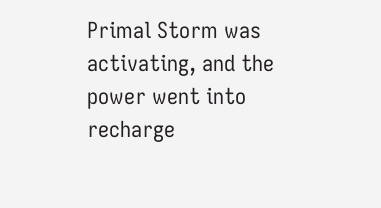Primal Storm was activating, and the power went into recharge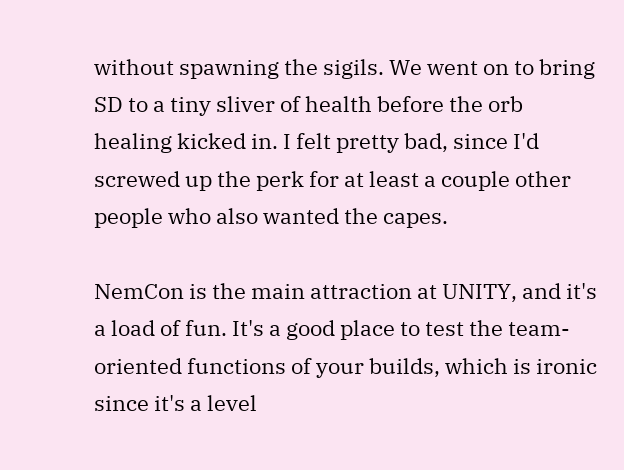without spawning the sigils. We went on to bring SD to a tiny sliver of health before the orb healing kicked in. I felt pretty bad, since I'd screwed up the perk for at least a couple other people who also wanted the capes.

NemCon is the main attraction at UNITY, and it's a load of fun. It's a good place to test the team-oriented functions of your builds, which is ironic since it's a level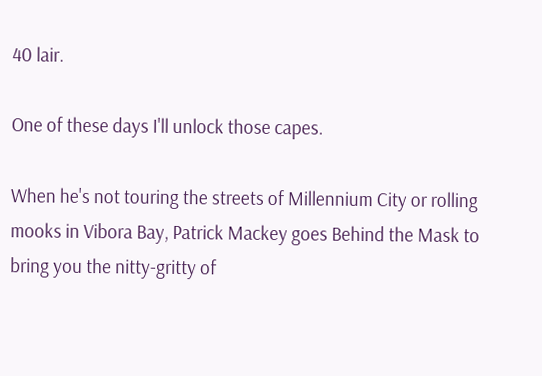40 lair.

One of these days I'll unlock those capes.

When he's not touring the streets of Millennium City or rolling mooks in Vibora Bay, Patrick Mackey goes Behind the Mask to bring you the nitty-gritty of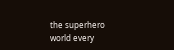the superhero world every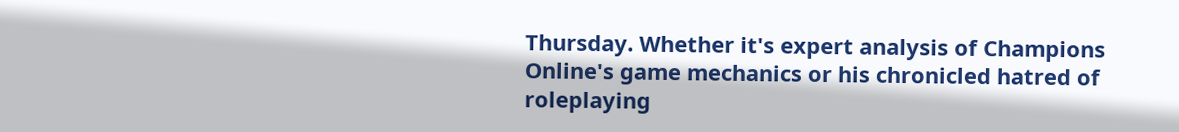Thursday. Whether it's expert analysis of Champions Online's game mechanics or his chronicled hatred of roleplaying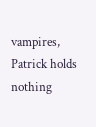vampires, Patrick holds nothing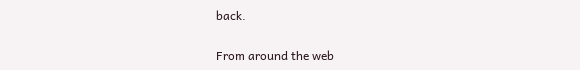back.

From around the web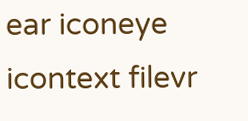ear iconeye icontext filevr